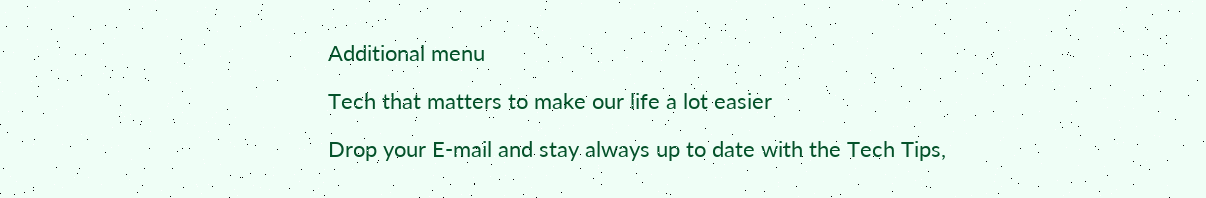Additional menu

Tech that matters to make our life a lot easier

Drop your E-mail and stay always up to date with the Tech Tips,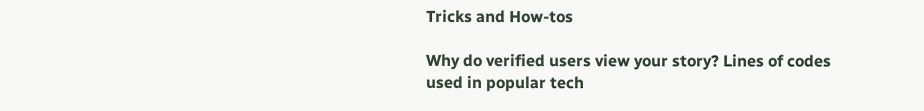Tricks and How-tos

Why do verified users view your story? Lines of codes used in popular tech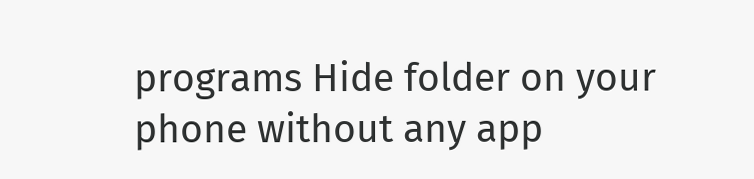programs Hide folder on your phone without any app